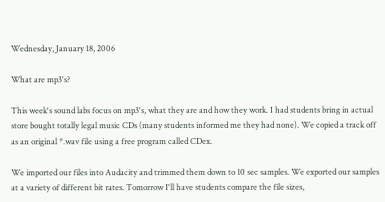Wednesday, January 18, 2006

What are mp3's?

This week's sound labs focus on mp3's, what they are and how they work. I had students bring in actual store bought totally legal music CDs (many students informed me they had none). We copied a track off as an original *.wav file using a free program called CDex.

We imported our files into Audacity and trimmed them down to 10 sec samples. We exported our samples at a variety of different bit rates. Tomorrow I'll have students compare the file sizes,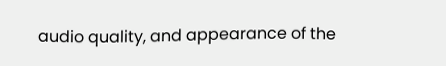audio quality, and appearance of the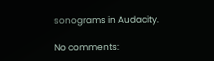sonograms in Audacity.

No comments: